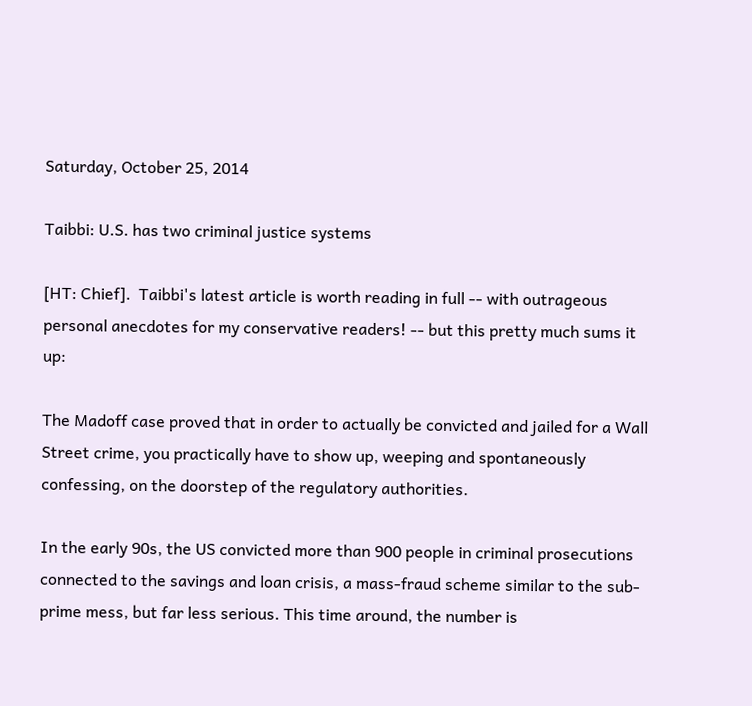Saturday, October 25, 2014

Taibbi: U.S. has two criminal justice systems

[HT: Chief].  Taibbi's latest article is worth reading in full -- with outrageous personal anecdotes for my conservative readers! -- but this pretty much sums it up:

The Madoff case proved that in order to actually be convicted and jailed for a Wall Street crime, you practically have to show up, weeping and spontaneously confessing, on the doorstep of the regulatory authorities.

In the early 90s, the US convicted more than 900 people in criminal prosecutions connected to the savings and loan crisis, a mass-fraud scheme similar to the sub-prime mess, but far less serious. This time around, the number is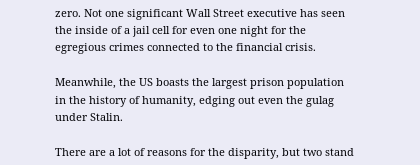zero. Not one significant Wall Street executive has seen the inside of a jail cell for even one night for the egregious crimes connected to the financial crisis.

Meanwhile, the US boasts the largest prison population in the history of humanity, edging out even the gulag under Stalin.

There are a lot of reasons for the disparity, but two stand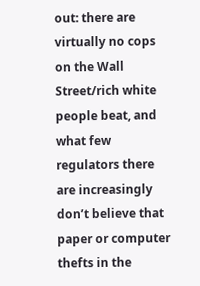out: there are virtually no cops on the Wall Street/rich white people beat, and what few regulators there are increasingly don’t believe that paper or computer thefts in the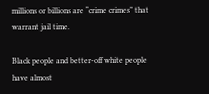millions or billions are “crime crimes” that warrant jail time.

Black people and better-off white people have almost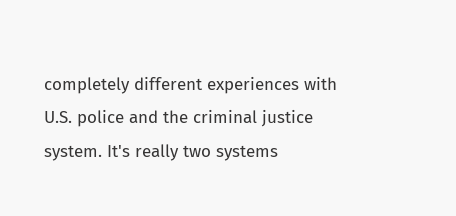completely different experiences with U.S. police and the criminal justice system. It's really two systems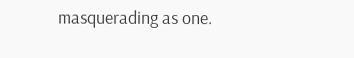masquerading as one.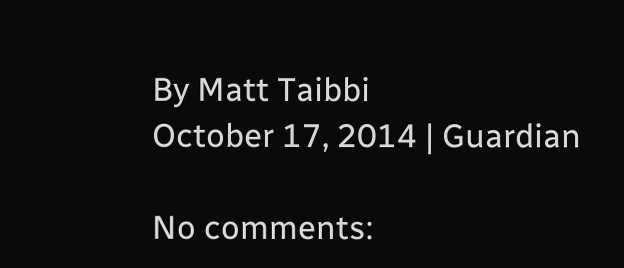By Matt Taibbi
October 17, 2014 | Guardian

No comments: